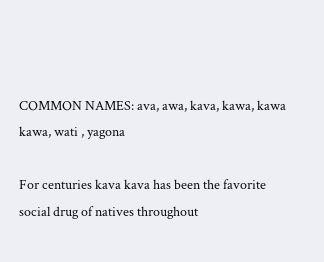COMMON NAMES: ava, awa, kava, kawa, kawa kawa, wati , yagona

For centuries kava kava has been the favorite social drug of natives throughout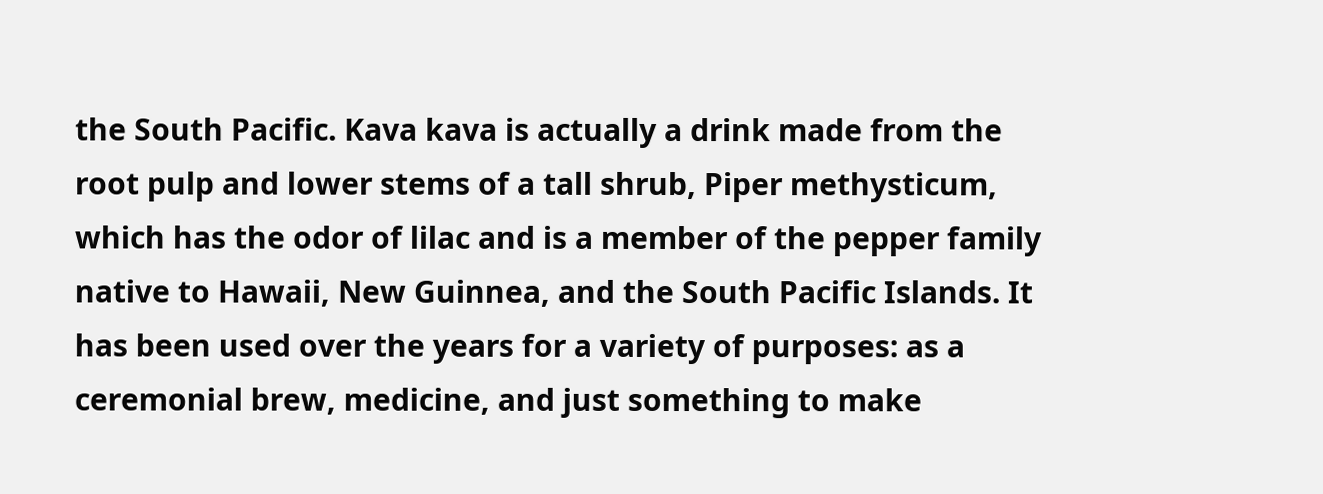the South Pacific. Kava kava is actually a drink made from the root pulp and lower stems of a tall shrub, Piper methysticum, which has the odor of lilac and is a member of the pepper family native to Hawaii, New Guinnea, and the South Pacific Islands. It has been used over the years for a variety of purposes: as a ceremonial brew, medicine, and just something to make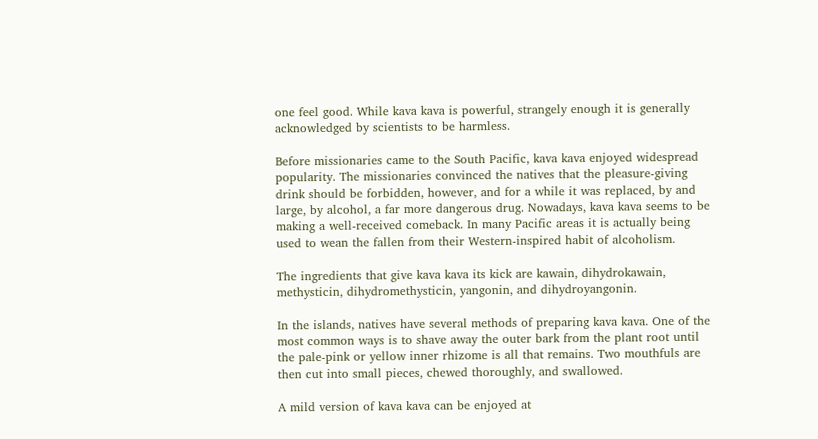one feel good. While kava kava is powerful, strangely enough it is generally acknowledged by scientists to be harmless.

Before missionaries came to the South Pacific, kava kava enjoyed widespread popularity. The missionaries convinced the natives that the pleasure-giving drink should be forbidden, however, and for a while it was replaced, by and large, by alcohol, a far more dangerous drug. Nowadays, kava kava seems to be making a well-received comeback. In many Pacific areas it is actually being used to wean the fallen from their Western-inspired habit of alcoholism.

The ingredients that give kava kava its kick are kawain, dihydrokawain, methysticin, dihydromethysticin, yangonin, and dihydroyangonin.

In the islands, natives have several methods of preparing kava kava. One of the most common ways is to shave away the outer bark from the plant root until the pale-pink or yellow inner rhizome is all that remains. Two mouthfuls are then cut into small pieces, chewed thoroughly, and swallowed.

A mild version of kava kava can be enjoyed at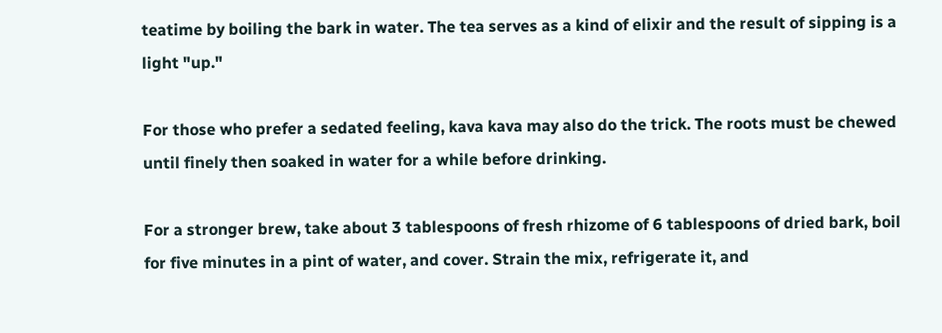teatime by boiling the bark in water. The tea serves as a kind of elixir and the result of sipping is a light "up."

For those who prefer a sedated feeling, kava kava may also do the trick. The roots must be chewed until finely then soaked in water for a while before drinking.

For a stronger brew, take about 3 tablespoons of fresh rhizome of 6 tablespoons of dried bark, boil for five minutes in a pint of water, and cover. Strain the mix, refrigerate it, and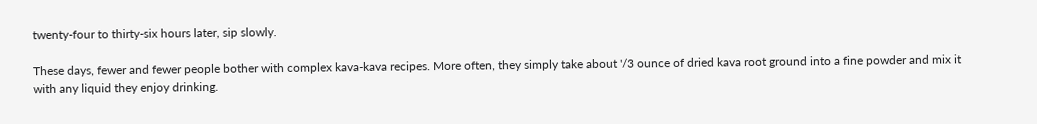twenty-four to thirty-six hours later, sip slowly.

These days, fewer and fewer people bother with complex kava-kava recipes. More often, they simply take about '/3 ounce of dried kava root ground into a fine powder and mix it with any liquid they enjoy drinking.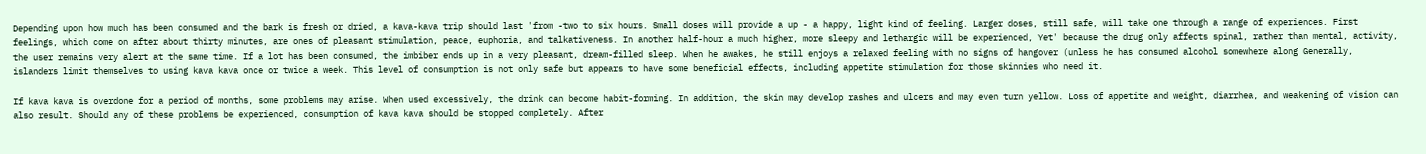Depending upon how much has been consumed and the bark is fresh or dried, a kava-kava trip should last 'from -two to six hours. Small doses will provide a up - a happy, light kind of feeling. Larger doses, still safe, will take one through a range of experiences. First feelings, which come on after about thirty minutes, are ones of pleasant stimulation, peace, euphoria, and talkativeness. In another half-hour a much higher, more sleepy and lethargic will be experienced, Yet' because the drug only affects spinal, rather than mental, activity, the user remains very alert at the same time. If a lot has been consumed, the imbiber ends up in a very pleasant, dream-filled sleep. When he awakes, he still enjoys a relaxed feeling with no signs of hangover (unless he has consumed alcohol somewhere along Generally, islanders limit themselves to using kava kava once or twice a week. This level of consumption is not only safe but appears to have some beneficial effects, including appetite stimulation for those skinnies who need it.

If kava kava is overdone for a period of months, some problems may arise. When used excessively, the drink can become habit-forming. In addition, the skin may develop rashes and ulcers and may even turn yellow. Loss of appetite and weight, diarrhea, and weakening of vision can also result. Should any of these problems be experienced, consumption of kava kava should be stopped completely. After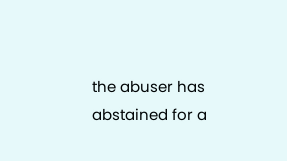the abuser has abstained for a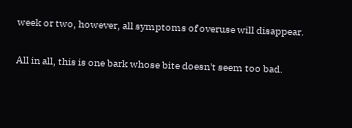week or two, however, all symptoms of overuse will disappear.

All in all, this is one bark whose bite doesn't seem too bad.